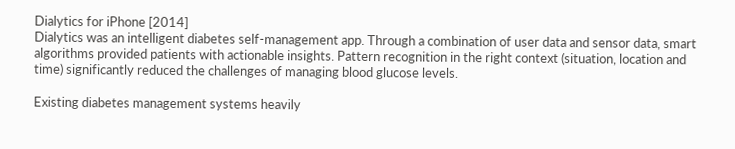Dialytics for iPhone [2014]
Dialytics was an intelligent diabetes self-management app. Through a combination of user data and sensor data, smart algorithms provided patients with actionable insights. Pattern recognition in the right context (situation, location and time) significantly reduced the challenges of managing blood glucose levels.

Existing diabetes management systems heavily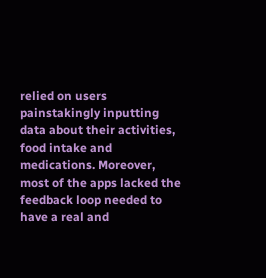relied on users painstakingly inputting data about their activities, food intake and medications. Moreover, most of the apps lacked the feedback loop needed to have a real and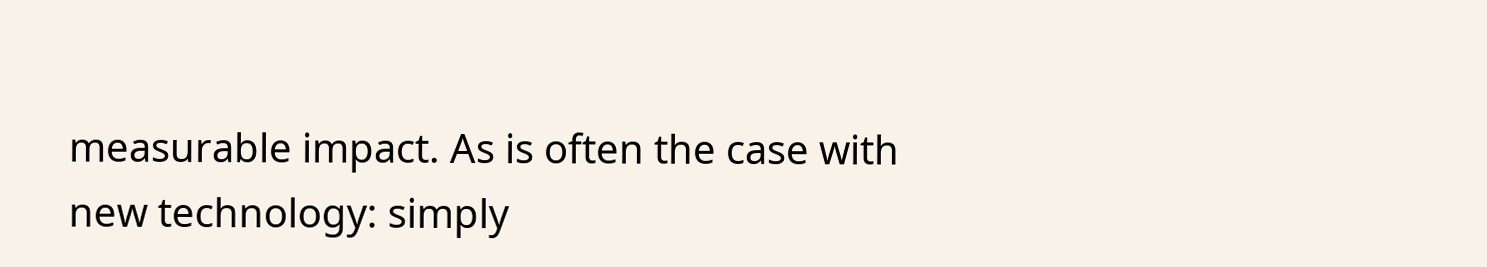measurable impact. As is often the case with new technology: simply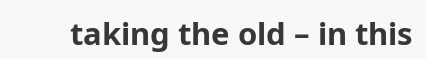taking the old – in this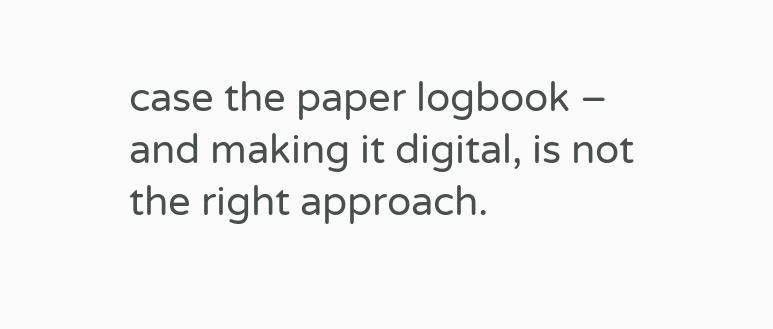case the paper logbook – and making it digital, is not the right approach.